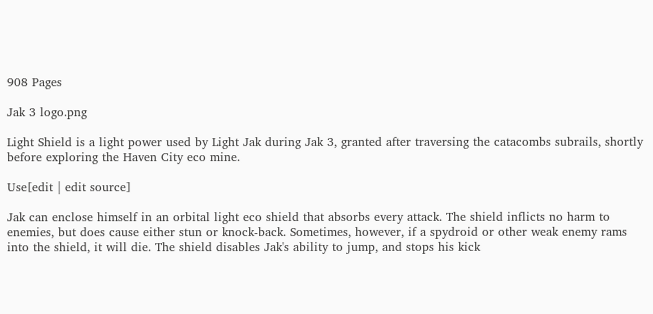908 Pages

Jak 3 logo.png

Light Shield is a light power used by Light Jak during Jak 3, granted after traversing the catacombs subrails, shortly before exploring the Haven City eco mine.

Use[edit | edit source]

Jak can enclose himself in an orbital light eco shield that absorbs every attack. The shield inflicts no harm to enemies, but does cause either stun or knock-back. Sometimes, however, if a spydroid or other weak enemy rams into the shield, it will die. The shield disables Jak's ability to jump, and stops his kick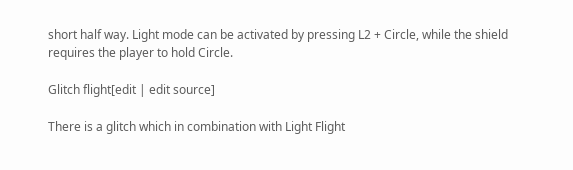short half way. Light mode can be activated by pressing L2 + Circle, while the shield requires the player to hold Circle.

Glitch flight[edit | edit source]

There is a glitch which in combination with Light Flight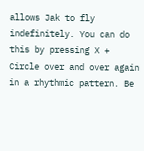allows Jak to fly indefinitely. You can do this by pressing X + Circle over and over again in a rhythmic pattern. Be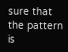sure that the pattern is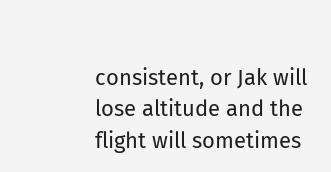consistent, or Jak will lose altitude and the flight will sometimes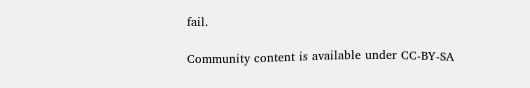fail.

Community content is available under CC-BY-SA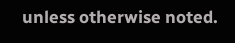unless otherwise noted.